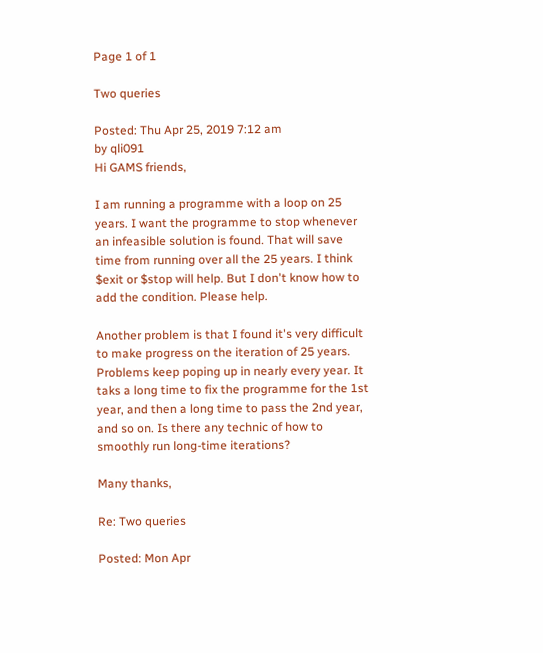Page 1 of 1

Two queries

Posted: Thu Apr 25, 2019 7:12 am
by qli091
Hi GAMS friends,

I am running a programme with a loop on 25 years. I want the programme to stop whenever an infeasible solution is found. That will save time from running over all the 25 years. I think $exit or $stop will help. But I don't know how to add the condition. Please help.

Another problem is that I found it's very difficult to make progress on the iteration of 25 years. Problems keep poping up in nearly every year. It taks a long time to fix the programme for the 1st year, and then a long time to pass the 2nd year, and so on. Is there any technic of how to smoothly run long-time iterations?

Many thanks,

Re: Two queries

Posted: Mon Apr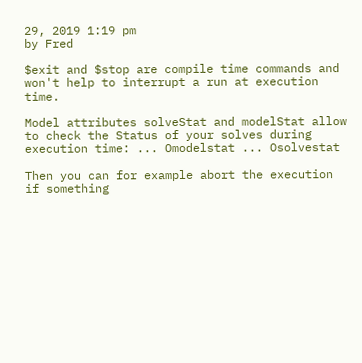29, 2019 1:19 pm
by Fred

$exit and $stop are compile time commands and won't help to interrupt a run at execution time.

Model attributes solveStat and modelStat allow to check the Status of your solves during execution time: ... Omodelstat ... Osolvestat

Then you can for example abort the execution if something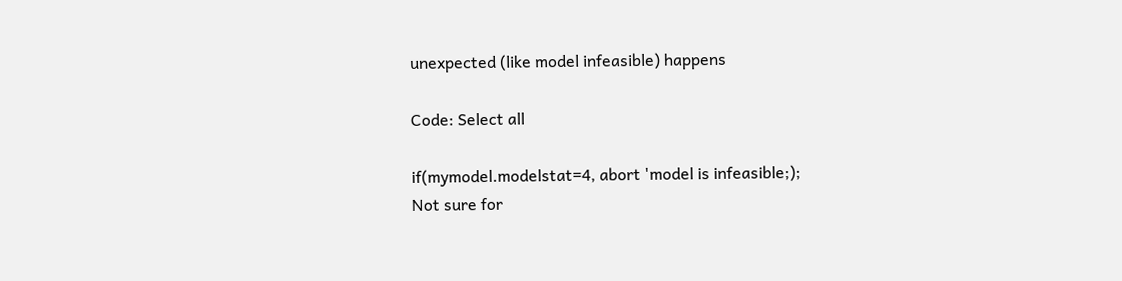unexpected (like model infeasible) happens

Code: Select all

if(mymodel.modelstat=4, abort 'model is infeasible;);
Not sure for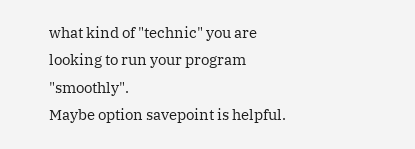what kind of "technic" you are looking to run your program "smoothly".
Maybe option savepoint is helpful.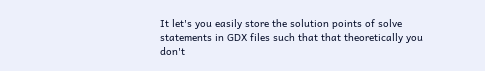It let's you easily store the solution points of solve statements in GDX files such that that theoretically you don't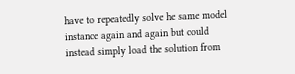have to repeatedly solve he same model instance again and again but could instead simply load the solution from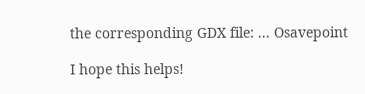the corresponding GDX file: ... Osavepoint

I hope this helps!